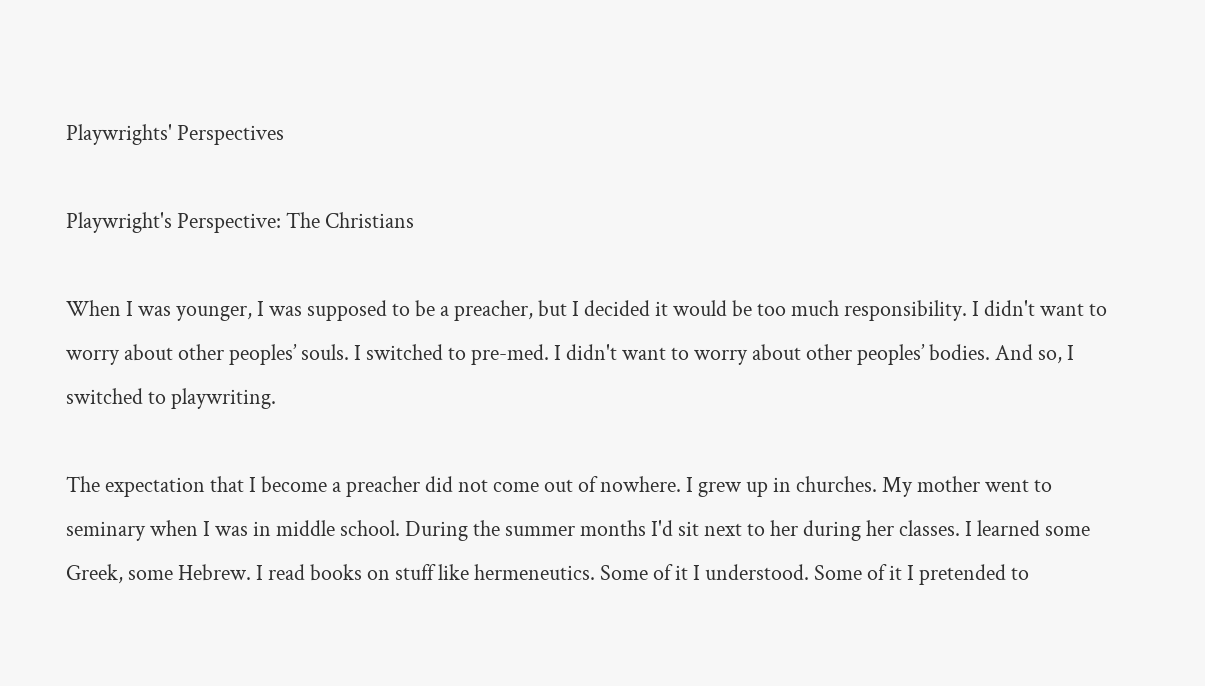Playwrights' Perspectives

Playwright's Perspective: The Christians

When I was younger, I was supposed to be a preacher, but I decided it would be too much responsibility. I didn't want to worry about other peoples’ souls. I switched to pre-med. I didn't want to worry about other peoples’ bodies. And so, I switched to playwriting.

The expectation that I become a preacher did not come out of nowhere. I grew up in churches. My mother went to seminary when I was in middle school. During the summer months I'd sit next to her during her classes. I learned some Greek, some Hebrew. I read books on stuff like hermeneutics. Some of it I understood. Some of it I pretended to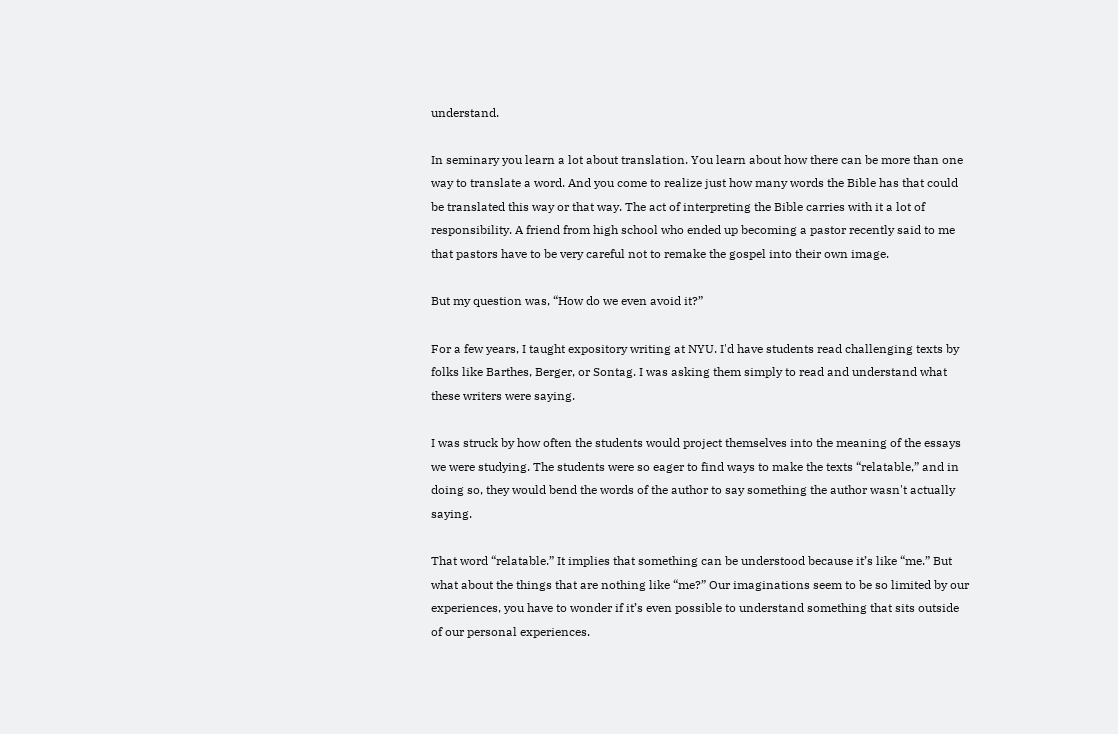understand.

In seminary you learn a lot about translation. You learn about how there can be more than one way to translate a word. And you come to realize just how many words the Bible has that could be translated this way or that way. The act of interpreting the Bible carries with it a lot of responsibility. A friend from high school who ended up becoming a pastor recently said to me that pastors have to be very careful not to remake the gospel into their own image.

But my question was, “How do we even avoid it?”

For a few years, I taught expository writing at NYU. I'd have students read challenging texts by folks like Barthes, Berger, or Sontag. I was asking them simply to read and understand what these writers were saying.

I was struck by how often the students would project themselves into the meaning of the essays we were studying. The students were so eager to find ways to make the texts “relatable,” and in doing so, they would bend the words of the author to say something the author wasn't actually saying.

That word “relatable.” It implies that something can be understood because it’s like “me.” But what about the things that are nothing like “me?” Our imaginations seem to be so limited by our experiences, you have to wonder if it’s even possible to understand something that sits outside of our personal experiences.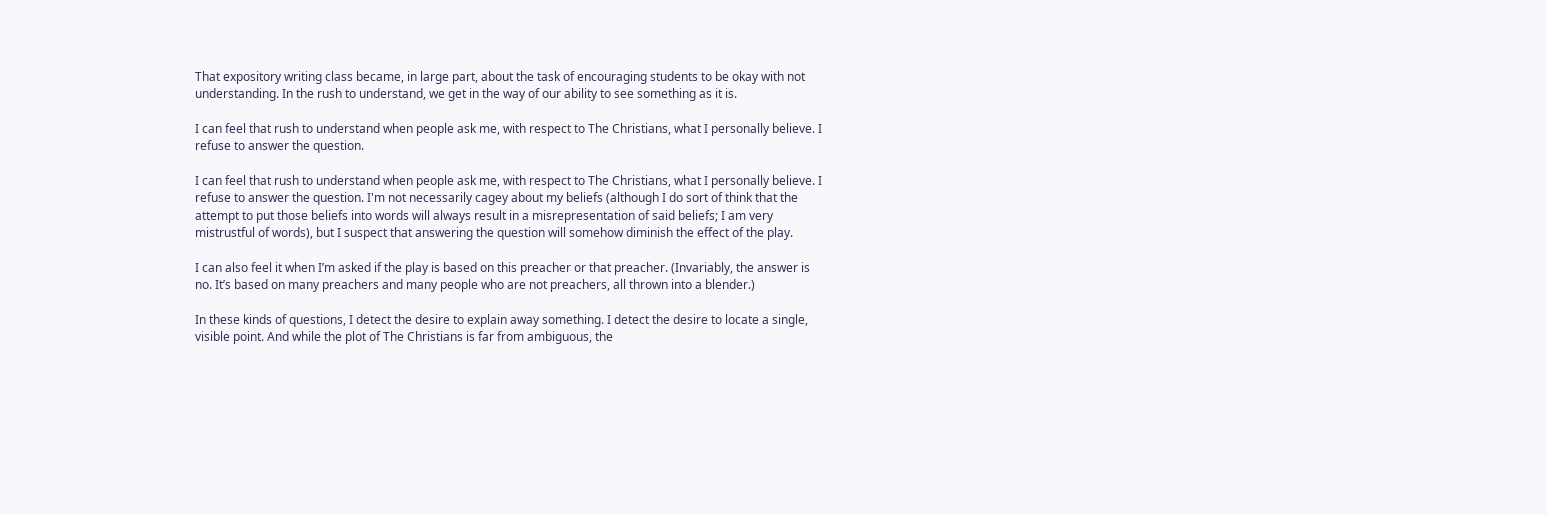That expository writing class became, in large part, about the task of encouraging students to be okay with not understanding. In the rush to understand, we get in the way of our ability to see something as it is.

I can feel that rush to understand when people ask me, with respect to The Christians, what I personally believe. I refuse to answer the question.

I can feel that rush to understand when people ask me, with respect to The Christians, what I personally believe. I refuse to answer the question. I'm not necessarily cagey about my beliefs (although I do sort of think that the attempt to put those beliefs into words will always result in a misrepresentation of said beliefs; I am very mistrustful of words), but I suspect that answering the question will somehow diminish the effect of the play.

I can also feel it when I’m asked if the play is based on this preacher or that preacher. (Invariably, the answer is no. It’s based on many preachers and many people who are not preachers, all thrown into a blender.)

In these kinds of questions, I detect the desire to explain away something. I detect the desire to locate a single, visible point. And while the plot of The Christians is far from ambiguous, the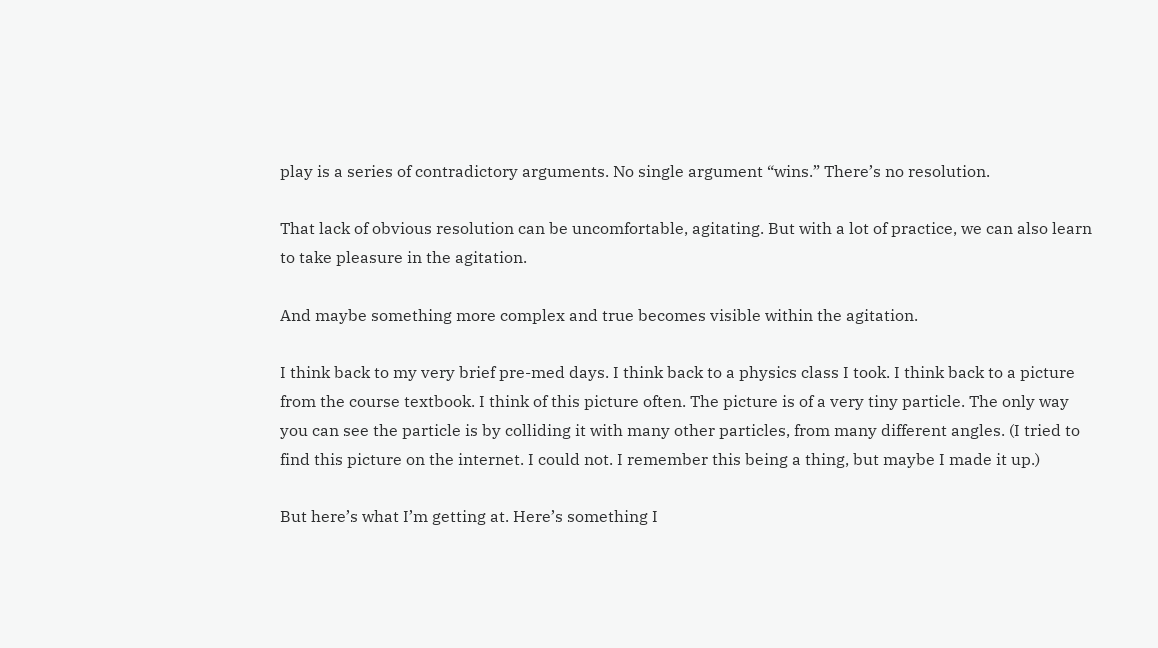play is a series of contradictory arguments. No single argument “wins.” There’s no resolution.

That lack of obvious resolution can be uncomfortable, agitating. But with a lot of practice, we can also learn to take pleasure in the agitation.

And maybe something more complex and true becomes visible within the agitation.

I think back to my very brief pre-med days. I think back to a physics class I took. I think back to a picture from the course textbook. I think of this picture often. The picture is of a very tiny particle. The only way you can see the particle is by colliding it with many other particles, from many different angles. (I tried to find this picture on the internet. I could not. I remember this being a thing, but maybe I made it up.)

But here’s what I’m getting at. Here’s something I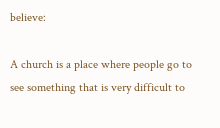believe:

A church is a place where people go to see something that is very difficult to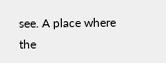see. A place where the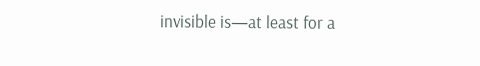invisible is—at least for a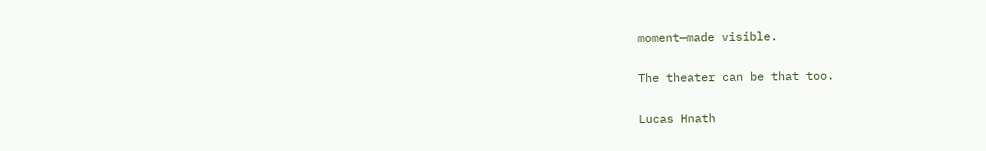moment—made visible.

The theater can be that too.

Lucas Hnath